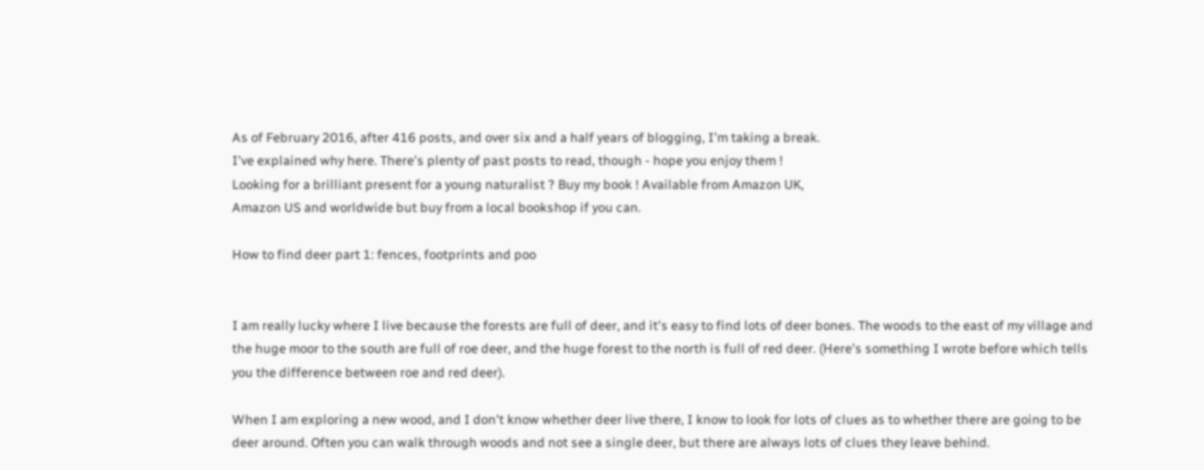As of February 2016, after 416 posts, and over six and a half years of blogging, I'm taking a break.
I've explained why here. There's plenty of past posts to read, though - hope you enjoy them !
Looking for a brilliant present for a young naturalist ? Buy my book ! Available from Amazon UK,
Amazon US and worldwide but buy from a local bookshop if you can.

How to find deer part 1: fences, footprints and poo


I am really lucky where I live because the forests are full of deer, and it's easy to find lots of deer bones. The woods to the east of my village and the huge moor to the south are full of roe deer, and the huge forest to the north is full of red deer. (Here's something I wrote before which tells you the difference between roe and red deer).

When I am exploring a new wood, and I don't know whether deer live there, I know to look for lots of clues as to whether there are going to be deer around. Often you can walk through woods and not see a single deer, but there are always lots of clues they leave behind.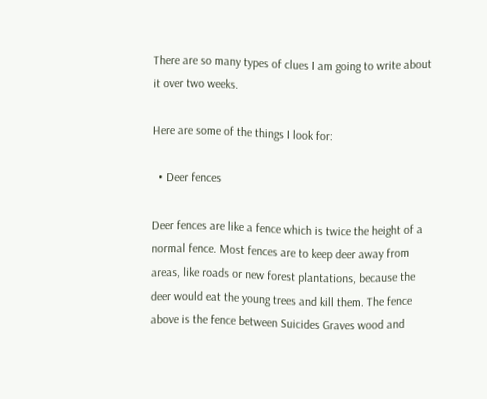There are so many types of clues I am going to write about it over two weeks.

Here are some of the things I look for:

  • Deer fences

Deer fences are like a fence which is twice the height of a normal fence. Most fences are to keep deer away from areas, like roads or new forest plantations, because the deer would eat the young trees and kill them. The fence above is the fence between Suicides Graves wood and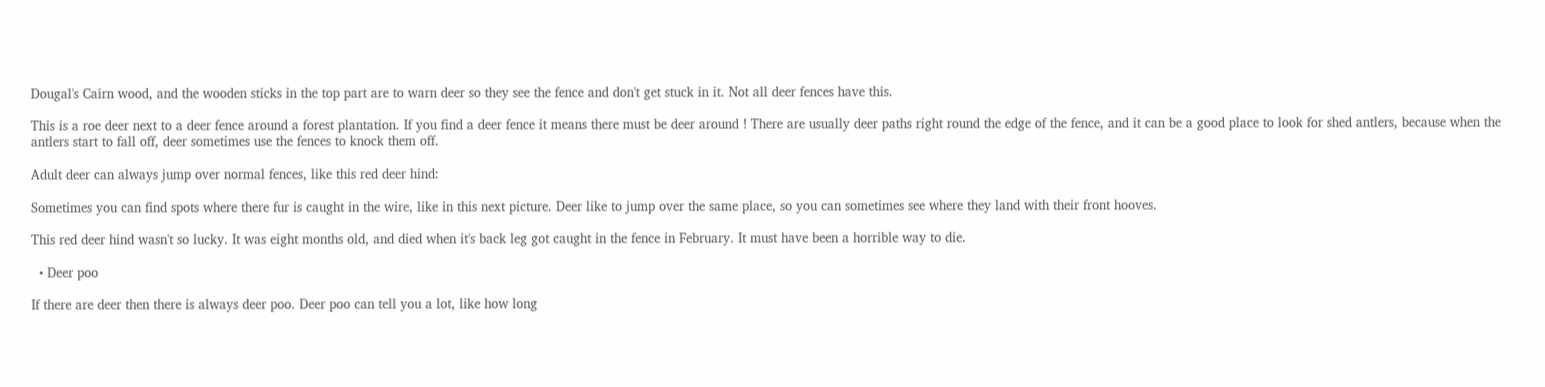Dougal's Cairn wood, and the wooden sticks in the top part are to warn deer so they see the fence and don't get stuck in it. Not all deer fences have this.

This is a roe deer next to a deer fence around a forest plantation. If you find a deer fence it means there must be deer around ! There are usually deer paths right round the edge of the fence, and it can be a good place to look for shed antlers, because when the antlers start to fall off, deer sometimes use the fences to knock them off.

Adult deer can always jump over normal fences, like this red deer hind:

Sometimes you can find spots where there fur is caught in the wire, like in this next picture. Deer like to jump over the same place, so you can sometimes see where they land with their front hooves.

This red deer hind wasn't so lucky. It was eight months old, and died when it's back leg got caught in the fence in February. It must have been a horrible way to die.

  • Deer poo

If there are deer then there is always deer poo. Deer poo can tell you a lot, like how long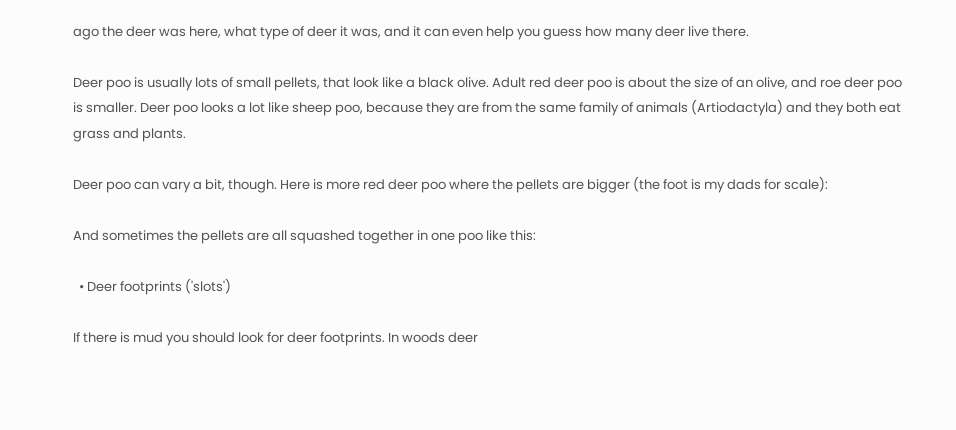ago the deer was here, what type of deer it was, and it can even help you guess how many deer live there.

Deer poo is usually lots of small pellets, that look like a black olive. Adult red deer poo is about the size of an olive, and roe deer poo is smaller. Deer poo looks a lot like sheep poo, because they are from the same family of animals (Artiodactyla) and they both eat grass and plants.

Deer poo can vary a bit, though. Here is more red deer poo where the pellets are bigger (the foot is my dads for scale):

And sometimes the pellets are all squashed together in one poo like this:

  • Deer footprints ('slots')

If there is mud you should look for deer footprints. In woods deer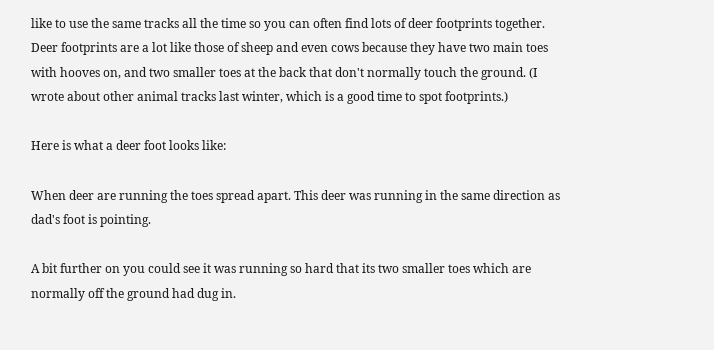like to use the same tracks all the time so you can often find lots of deer footprints together. Deer footprints are a lot like those of sheep and even cows because they have two main toes with hooves on, and two smaller toes at the back that don't normally touch the ground. (I wrote about other animal tracks last winter, which is a good time to spot footprints.)

Here is what a deer foot looks like:

When deer are running the toes spread apart. This deer was running in the same direction as dad's foot is pointing.

A bit further on you could see it was running so hard that its two smaller toes which are normally off the ground had dug in.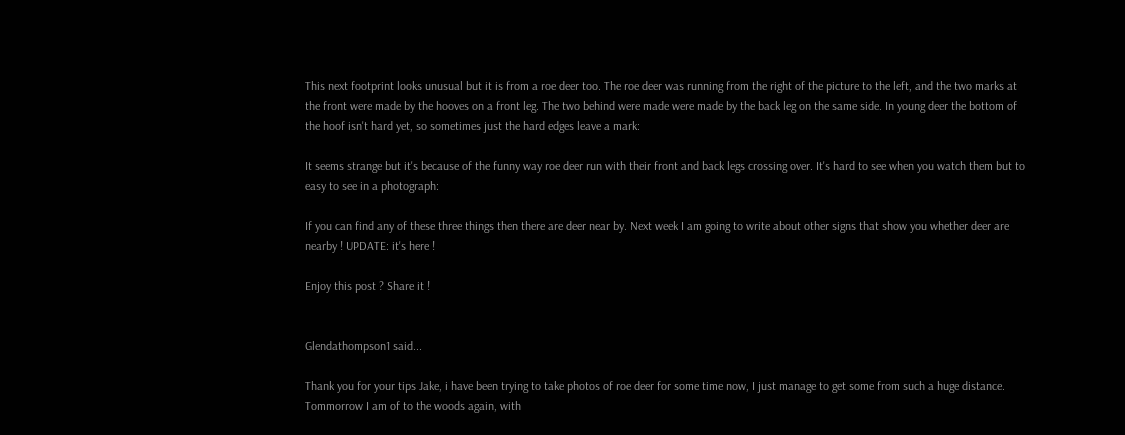This next footprint looks unusual but it is from a roe deer too. The roe deer was running from the right of the picture to the left, and the two marks at the front were made by the hooves on a front leg. The two behind were made were made by the back leg on the same side. In young deer the bottom of the hoof isn't hard yet, so sometimes just the hard edges leave a mark:

It seems strange but it's because of the funny way roe deer run with their front and back legs crossing over. It's hard to see when you watch them but to easy to see in a photograph:

If you can find any of these three things then there are deer near by. Next week I am going to write about other signs that show you whether deer are nearby ! UPDATE: it's here !

Enjoy this post ? Share it !


Glendathompson1 said...

Thank you for your tips Jake, i have been trying to take photos of roe deer for some time now, I just manage to get some from such a huge distance. Tommorrow I am of to the woods again, with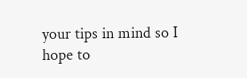your tips in mind so I hope to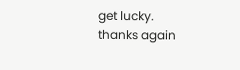get lucky. thanks again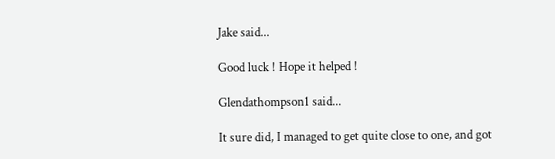Jake said...

Good luck ! Hope it helped !

Glendathompson1 said...

It sure did, I managed to get quite close to one, and got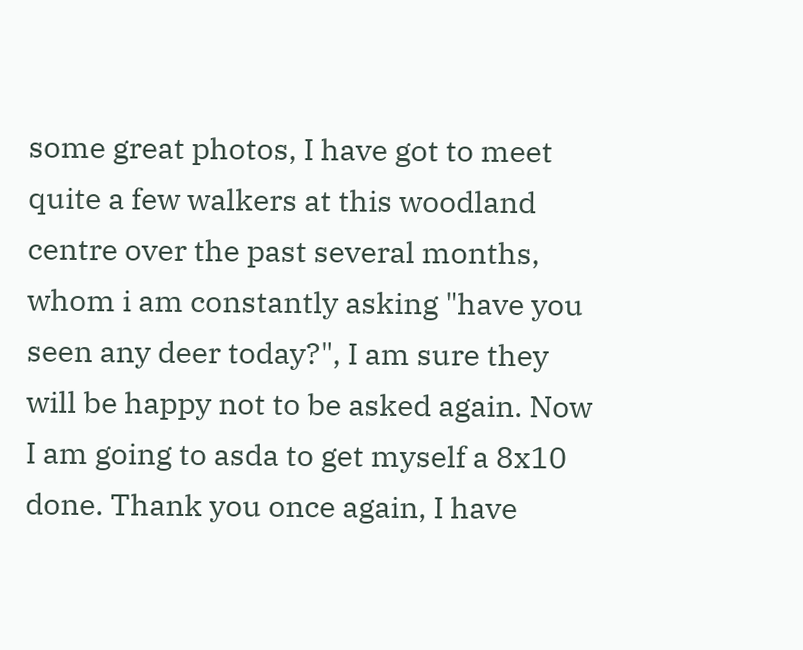some great photos, I have got to meet quite a few walkers at this woodland centre over the past several months, whom i am constantly asking "have you seen any deer today?", I am sure they will be happy not to be asked again. Now I am going to asda to get myself a 8x10 done. Thank you once again, I have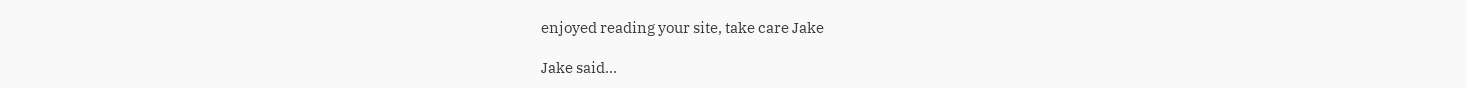enjoyed reading your site, take care Jake

Jake said...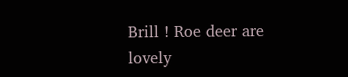Brill ! Roe deer are lovely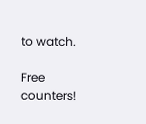to watch.

Free counters!